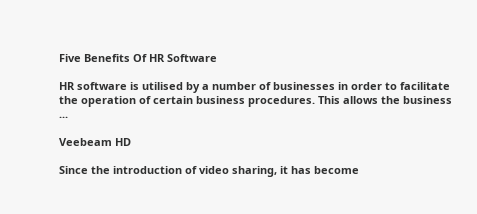Five Benefits Of HR Software

HR software is utilised by a number of businesses in order to facilitate the operation of certain business procedures. This allows the business ...

Veebeam HD

Since the introduction of video sharing, it has become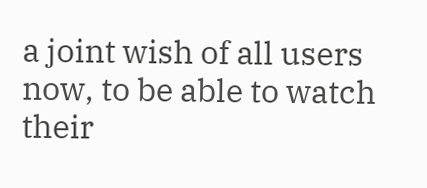a joint wish of all users now, to be able to watch their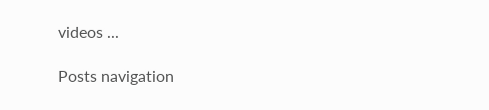videos ...

Posts navigation